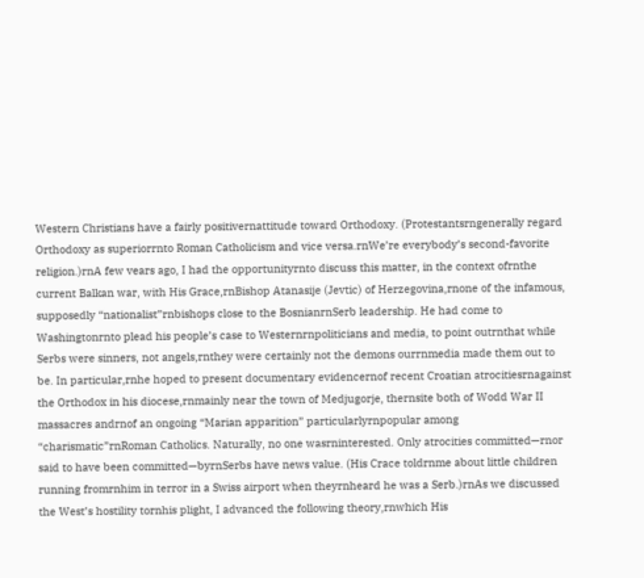Western Christians have a fairly positivernattitude toward Orthodoxy. (Protestantsrngenerally regard Orthodoxy as superiorrnto Roman Catholicism and vice versa.rnWe’re everybody’s second-favorite religion.)rnA few vears ago, I had the opportunityrnto discuss this matter, in the context ofrnthe current Balkan war, with His Grace,rnBishop Atanasije (Jevtic) of Herzegovina,rnone of the infamous, supposedly “nationalist”rnbishops close to the BosnianrnSerb leadership. He had come to Washingtonrnto plead his people’s case to Westernrnpoliticians and media, to point outrnthat while Serbs were sinners, not angels,rnthey were certainly not the demons ourrnmedia made them out to be. In particular,rnhe hoped to present documentary evidencernof recent Croatian atrocitiesrnagainst the Orthodox in his diocese,rnmainly near the town of Medjugorje, thernsite both of Wodd War II massacres andrnof an ongoing “Marian apparition” particularlyrnpopular among “charismatic”rnRoman Catholics. Naturally, no one wasrninterested. Only atrocities committed—rnor said to have been committed—byrnSerbs have news value. (His Crace toldrnme about little children running fromrnhim in terror in a Swiss airport when theyrnheard he was a Serb.)rnAs we discussed the West’s hostility tornhis plight, I advanced the following theory,rnwhich His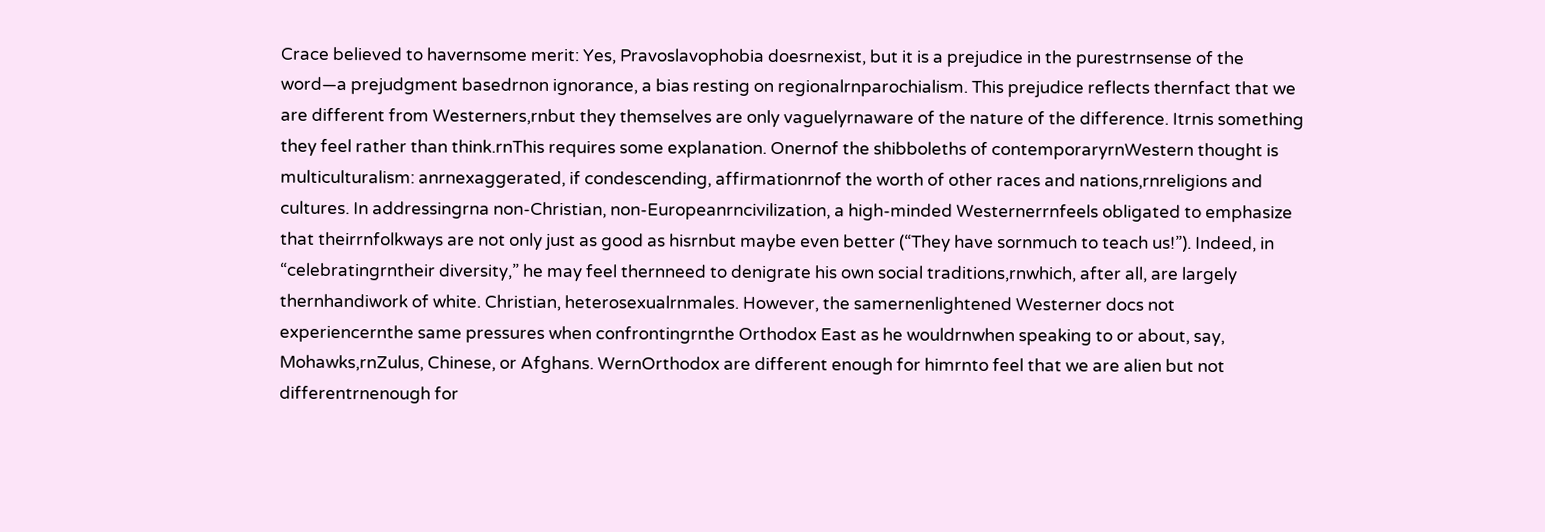Crace believed to havernsome merit: Yes, Pravoslavophobia doesrnexist, but it is a prejudice in the purestrnsense of the word—a prejudgment basedrnon ignorance, a bias resting on regionalrnparochialism. This prejudice reflects thernfact that we are different from Westerners,rnbut they themselves are only vaguelyrnaware of the nature of the difference. Itrnis something they feel rather than think.rnThis requires some explanation. Onernof the shibboleths of contemporaryrnWestern thought is multiculturalism: anrnexaggerated, if condescending, affirmationrnof the worth of other races and nations,rnreligions and cultures. In addressingrna non-Christian, non-Europeanrncivilization, a high-minded Westernerrnfeels obligated to emphasize that theirrnfolkways are not only just as good as hisrnbut maybe even better (“They have sornmuch to teach us!”). Indeed, in “celebratingrntheir diversity,” he may feel thernneed to denigrate his own social traditions,rnwhich, after all, are largely thernhandiwork of white. Christian, heterosexualrnmales. However, the samernenlightened Westerner docs not experiencernthe same pressures when confrontingrnthe Orthodox East as he wouldrnwhen speaking to or about, say, Mohawks,rnZulus, Chinese, or Afghans. WernOrthodox are different enough for himrnto feel that we are alien but not differentrnenough for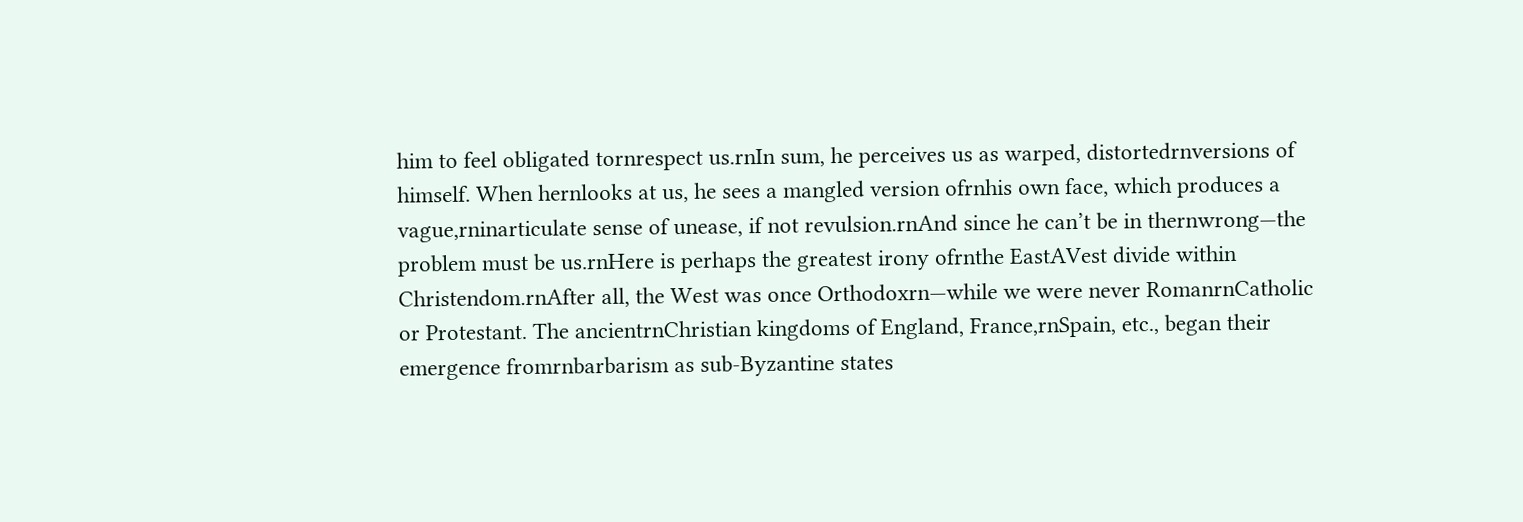him to feel obligated tornrespect us.rnIn sum, he perceives us as warped, distortedrnversions of himself. When hernlooks at us, he sees a mangled version ofrnhis own face, which produces a vague,rninarticulate sense of unease, if not revulsion.rnAnd since he can’t be in thernwrong—the problem must be us.rnHere is perhaps the greatest irony ofrnthe EastAVest divide within Christendom.rnAfter all, the West was once Orthodoxrn—while we were never RomanrnCatholic or Protestant. The ancientrnChristian kingdoms of England, France,rnSpain, etc., began their emergence fromrnbarbarism as sub-Byzantine states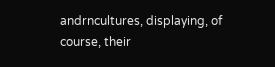andrncultures, displaying, of course, their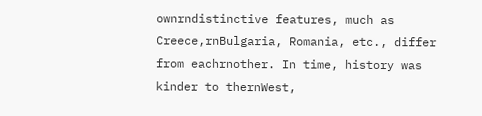ownrndistinctive features, much as Creece,rnBulgaria, Romania, etc., differ from eachrnother. In time, history was kinder to thernWest,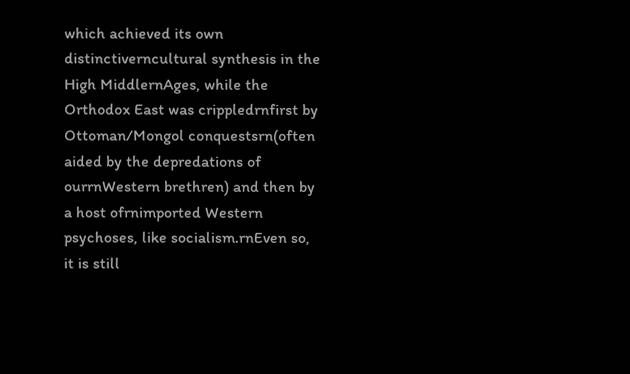which achieved its own distinctiverncultural synthesis in the High MiddlernAges, while the Orthodox East was crippledrnfirst by Ottoman/Mongol conquestsrn(often aided by the depredations of ourrnWestern brethren) and then by a host ofrnimported Western psychoses, like socialism.rnEven so, it is still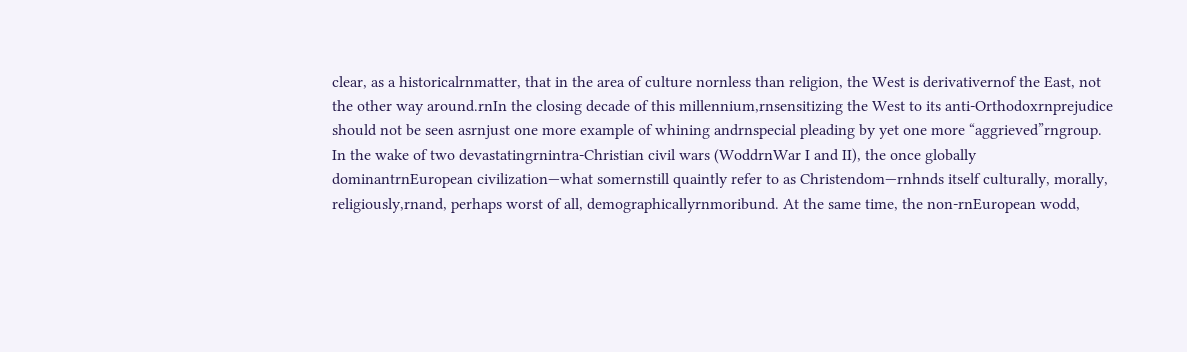clear, as a historicalrnmatter, that in the area of culture nornless than religion, the West is derivativernof the East, not the other way around.rnIn the closing decade of this millennium,rnsensitizing the West to its anti-Orthodoxrnprejudice should not be seen asrnjust one more example of whining andrnspecial pleading by yet one more “aggrieved”rngroup. In the wake of two devastatingrnintra-Christian civil wars (WoddrnWar I and II), the once globally dominantrnEuropean civilization—what somernstill quaintly refer to as Christendom—rnhnds itself culturally, morally, religiously,rnand, perhaps worst of all, demographicallyrnmoribund. At the same time, the non-rnEuropean wodd,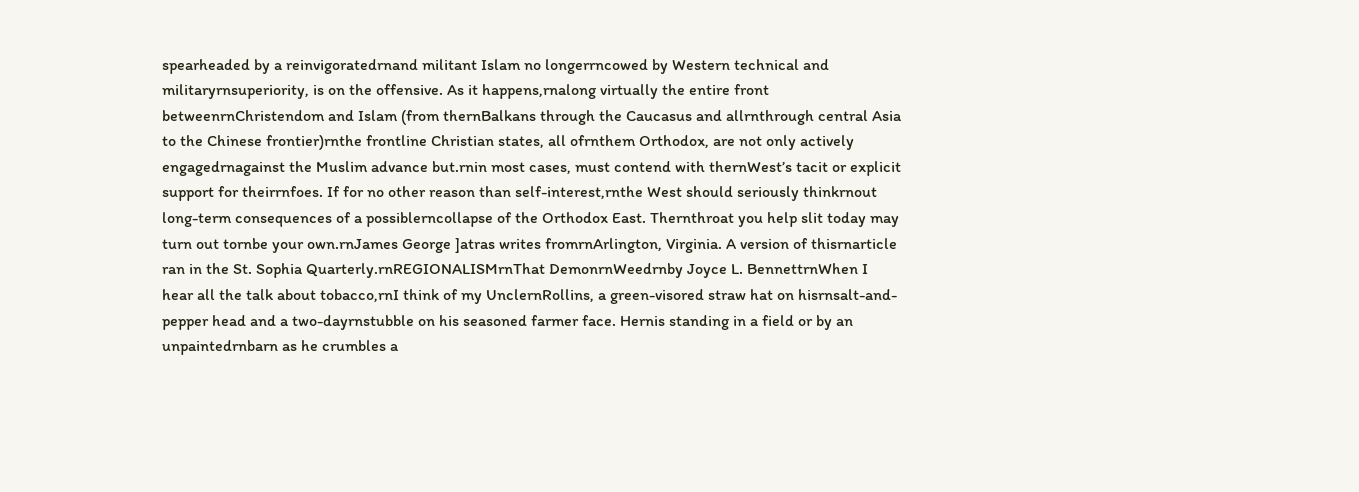spearheaded by a reinvigoratedrnand militant Islam no longerrncowed by Western technical and militaryrnsuperiority, is on the offensive. As it happens,rnalong virtually the entire front betweenrnChristendom and Islam (from thernBalkans through the Caucasus and allrnthrough central Asia to the Chinese frontier)rnthe frontline Christian states, all ofrnthem Orthodox, are not only actively engagedrnagainst the Muslim advance but.rnin most cases, must contend with thernWest’s tacit or explicit support for theirrnfoes. If for no other reason than self-interest,rnthe West should seriously thinkrnout long-term consequences of a possiblerncollapse of the Orthodox East. Thernthroat you help slit today may turn out tornbe your own.rnJames George ]atras writes fromrnArlington, Virginia. A version of thisrnarticle ran in the St. Sophia Quarterly.rnREGIONALISMrnThat DemonrnWeedrnby Joyce L. BennettrnWhen I hear all the talk about tobacco,rnI think of my UnclernRollins, a green-visored straw hat on hisrnsalt-and-pepper head and a two-dayrnstubble on his seasoned farmer face. Hernis standing in a field or by an unpaintedrnbarn as he crumbles a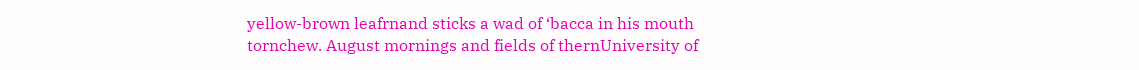yellow-brown leafrnand sticks a wad of ‘bacca in his mouth tornchew. August mornings and fields of thernUniversity of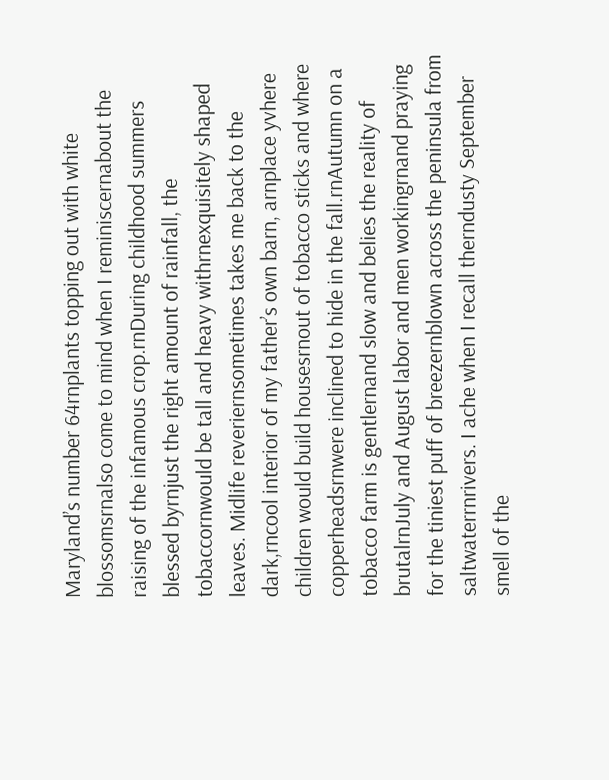Maryland’s number 64rnplants topping out with white blossomsrnalso come to mind when I reminiscernabout the raising of the infamous crop.rnDuring childhood summers blessed byrnjust the right amount of rainfall, the tobaccornwould be tall and heavy withrnexquisitely shaped leaves. Midlife reveriernsometimes takes me back to the dark,rncool interior of my father’s own barn, arnplace yvhere children would build housesrnout of tobacco sticks and where copperheadsrnwere inclined to hide in the fall.rnAutumn on a tobacco farm is gentlernand slow and belies the reality of brutalrnJuly and August labor and men workingrnand praying for the tiniest puff of breezernblown across the peninsula from saltwaterrnrivers. I ache when I recall therndusty September smell of the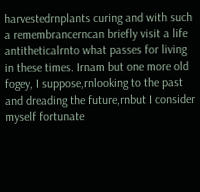harvestedrnplants curing and with such a remembrancerncan briefly visit a life antitheticalrnto what passes for living in these times. Irnam but one more old fogey, I suppose,rnlooking to the past and dreading the future,rnbut I consider myself fortunate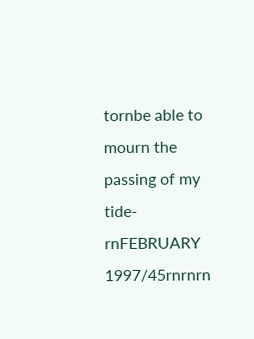tornbe able to mourn the passing of my tide-rnFEBRUARY 1997/45rnrnrn